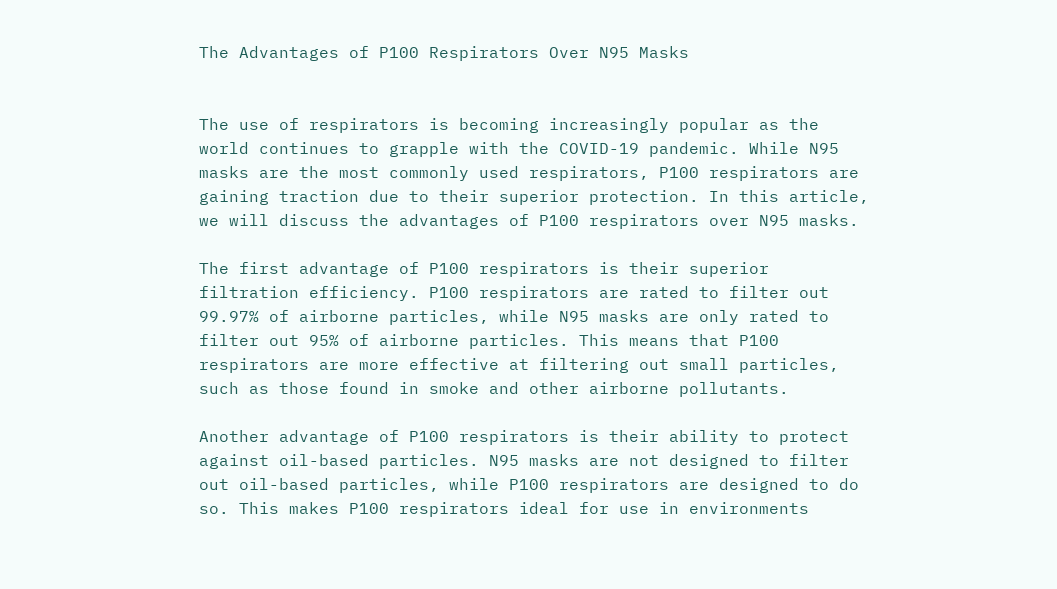The Advantages of P100 Respirators Over N95 Masks


The use of respirators is becoming increasingly popular as the world continues to grapple with the COVID-19 pandemic. While N95 masks are the most commonly used respirators, P100 respirators are gaining traction due to their superior protection. In this article, we will discuss the advantages of P100 respirators over N95 masks.

The first advantage of P100 respirators is their superior filtration efficiency. P100 respirators are rated to filter out 99.97% of airborne particles, while N95 masks are only rated to filter out 95% of airborne particles. This means that P100 respirators are more effective at filtering out small particles, such as those found in smoke and other airborne pollutants.

Another advantage of P100 respirators is their ability to protect against oil-based particles. N95 masks are not designed to filter out oil-based particles, while P100 respirators are designed to do so. This makes P100 respirators ideal for use in environments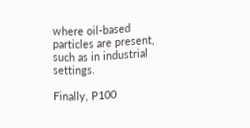where oil-based particles are present, such as in industrial settings.

Finally, P100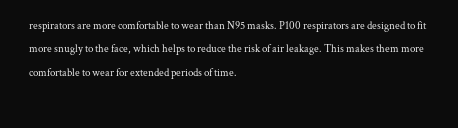respirators are more comfortable to wear than N95 masks. P100 respirators are designed to fit more snugly to the face, which helps to reduce the risk of air leakage. This makes them more comfortable to wear for extended periods of time.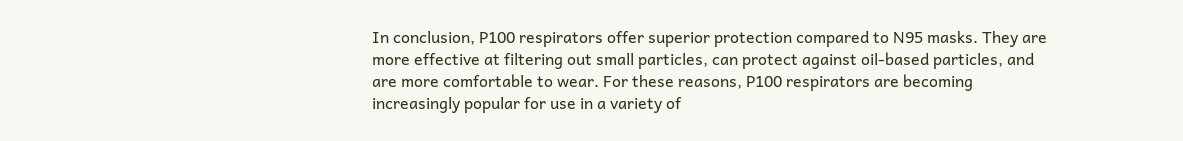In conclusion, P100 respirators offer superior protection compared to N95 masks. They are more effective at filtering out small particles, can protect against oil-based particles, and are more comfortable to wear. For these reasons, P100 respirators are becoming increasingly popular for use in a variety of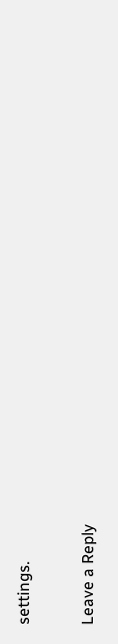settings.

Leave a Reply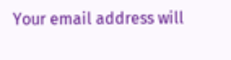Your email address will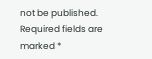not be published. Required fields are marked *